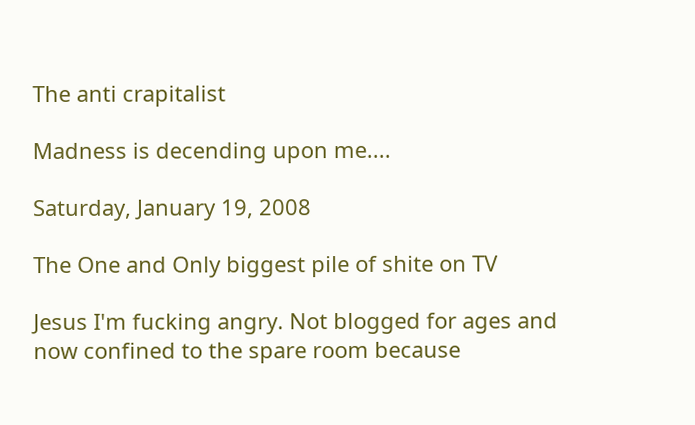The anti crapitalist

Madness is decending upon me....

Saturday, January 19, 2008

The One and Only biggest pile of shite on TV

Jesus I'm fucking angry. Not blogged for ages and now confined to the spare room because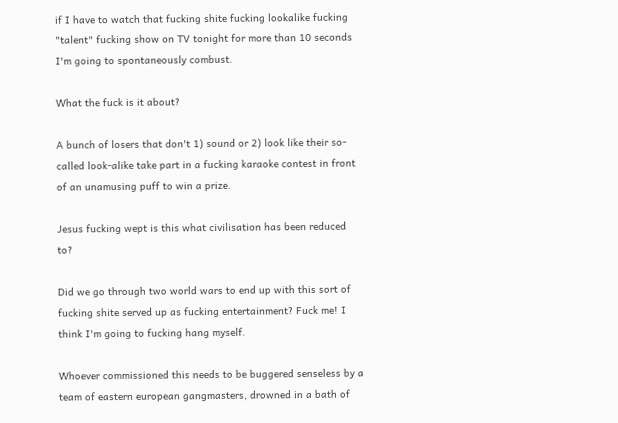if I have to watch that fucking shite fucking lookalike fucking "talent" fucking show on TV tonight for more than 10 seconds I'm going to spontaneously combust.

What the fuck is it about?

A bunch of losers that don't 1) sound or 2) look like their so-called look-alike take part in a fucking karaoke contest in front of an unamusing puff to win a prize.

Jesus fucking wept is this what civilisation has been reduced to?

Did we go through two world wars to end up with this sort of fucking shite served up as fucking entertainment? Fuck me! I think I'm going to fucking hang myself.

Whoever commissioned this needs to be buggered senseless by a team of eastern european gangmasters, drowned in a bath of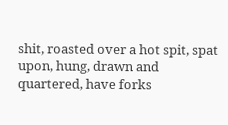shit, roasted over a hot spit, spat upon, hung, drawn and quartered, have forks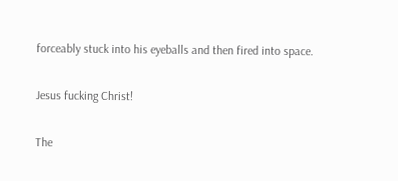forceably stuck into his eyeballs and then fired into space.

Jesus fucking Christ!

The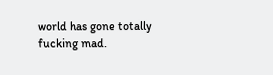world has gone totally fucking mad.